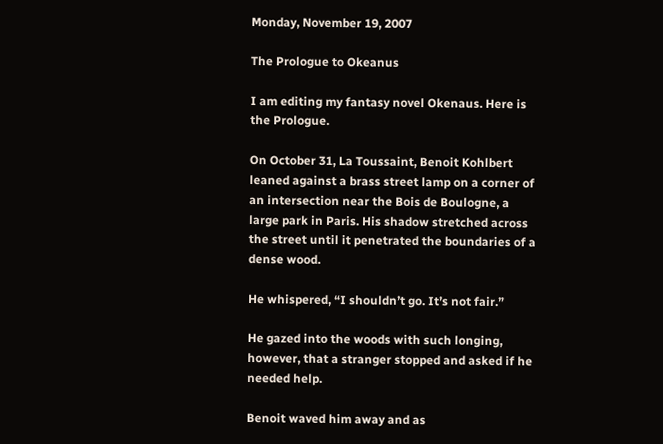Monday, November 19, 2007

The Prologue to Okeanus

I am editing my fantasy novel Okenaus. Here is the Prologue.

On October 31, La Toussaint, Benoit Kohlbert leaned against a brass street lamp on a corner of an intersection near the Bois de Boulogne, a large park in Paris. His shadow stretched across the street until it penetrated the boundaries of a dense wood.

He whispered, “I shouldn’t go. It’s not fair.”

He gazed into the woods with such longing, however, that a stranger stopped and asked if he needed help.

Benoit waved him away and as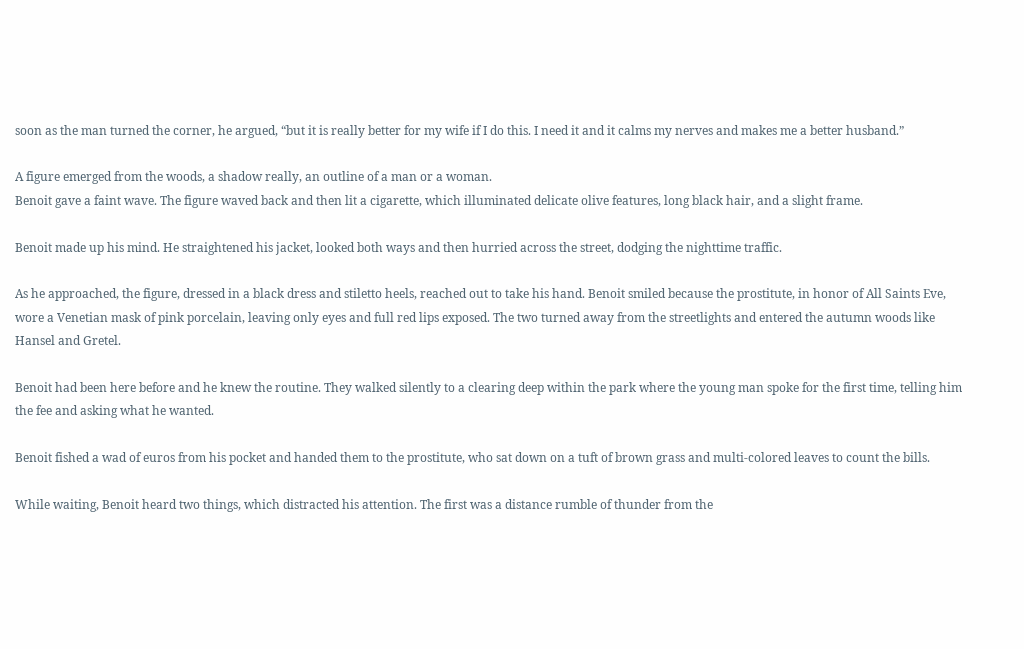soon as the man turned the corner, he argued, “but it is really better for my wife if I do this. I need it and it calms my nerves and makes me a better husband.”

A figure emerged from the woods, a shadow really, an outline of a man or a woman.
Benoit gave a faint wave. The figure waved back and then lit a cigarette, which illuminated delicate olive features, long black hair, and a slight frame.

Benoit made up his mind. He straightened his jacket, looked both ways and then hurried across the street, dodging the nighttime traffic.

As he approached, the figure, dressed in a black dress and stiletto heels, reached out to take his hand. Benoit smiled because the prostitute, in honor of All Saints Eve, wore a Venetian mask of pink porcelain, leaving only eyes and full red lips exposed. The two turned away from the streetlights and entered the autumn woods like Hansel and Gretel.

Benoit had been here before and he knew the routine. They walked silently to a clearing deep within the park where the young man spoke for the first time, telling him the fee and asking what he wanted.

Benoit fished a wad of euros from his pocket and handed them to the prostitute, who sat down on a tuft of brown grass and multi-colored leaves to count the bills.

While waiting, Benoit heard two things, which distracted his attention. The first was a distance rumble of thunder from the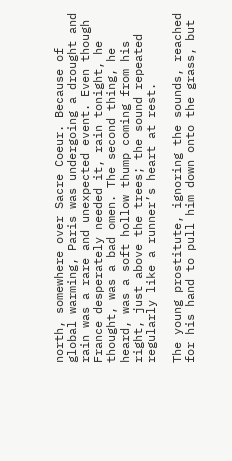north, somewhere over Sacre Coeur. Because of global warming, Paris was undergoing a drought and rain was a rare and unexpected event. Even though France desperately needed it, rain tonight, he thought, was a bad omen. The second thing, he heard, was a soft hollow thump coming from his right, just above the trees; the sound repeated regularly like a runner’s heart at rest.

The young prostitute, ignoring the sounds, reached for his hand to pull him down onto the grass, but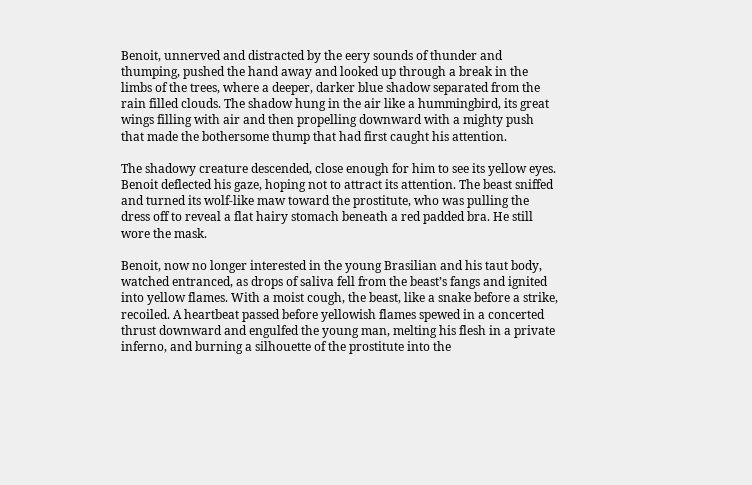Benoit, unnerved and distracted by the eery sounds of thunder and thumping, pushed the hand away and looked up through a break in the limbs of the trees, where a deeper, darker blue shadow separated from the rain filled clouds. The shadow hung in the air like a hummingbird, its great wings filling with air and then propelling downward with a mighty push that made the bothersome thump that had first caught his attention.

The shadowy creature descended, close enough for him to see its yellow eyes. Benoit deflected his gaze, hoping not to attract its attention. The beast sniffed and turned its wolf-like maw toward the prostitute, who was pulling the dress off to reveal a flat hairy stomach beneath a red padded bra. He still wore the mask.

Benoit, now no longer interested in the young Brasilian and his taut body, watched entranced, as drops of saliva fell from the beast’s fangs and ignited into yellow flames. With a moist cough, the beast, like a snake before a strike, recoiled. A heartbeat passed before yellowish flames spewed in a concerted thrust downward and engulfed the young man, melting his flesh in a private inferno, and burning a silhouette of the prostitute into the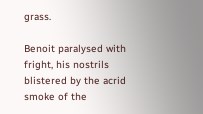grass.

Benoit paralysed with fright, his nostrils blistered by the acrid smoke of the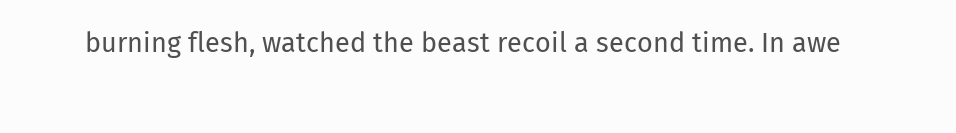burning flesh, watched the beast recoil a second time. In awe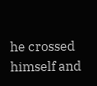he crossed himself and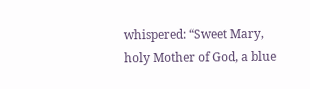whispered: “Sweet Mary, holy Mother of God, a blue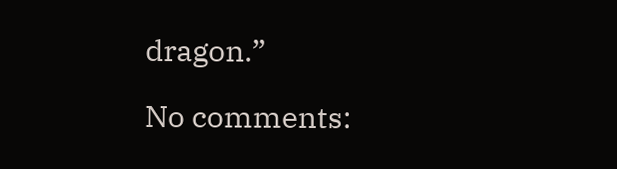dragon.”

No comments: